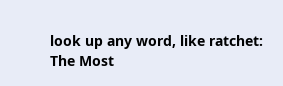look up any word, like ratchet:
The Most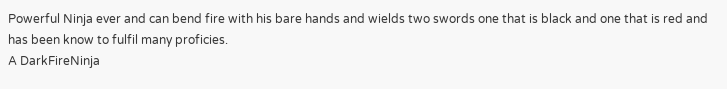Powerful Ninja ever and can bend fire with his bare hands and wields two swords one that is black and one that is red and has been know to fulfil many proficies.
A DarkFireNinja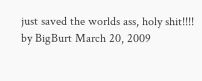just saved the worlds ass, holy shit!!!!
by BigBurt March 20, 2009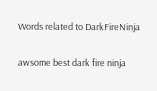Words related to DarkFireNinja

awsome best dark fire ninja